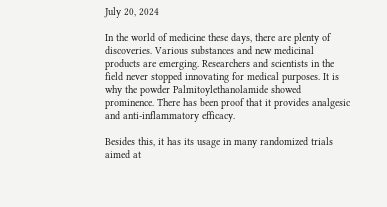July 20, 2024

In the world of medicine these days, there are plenty of discoveries. Various substances and new medicinal products are emerging. Researchers and scientists in the field never stopped innovating for medical purposes. It is why the powder Palmitoylethanolamide showed prominence. There has been proof that it provides analgesic and anti-inflammatory efficacy.

Besides this, it has its usage in many randomized trials aimed at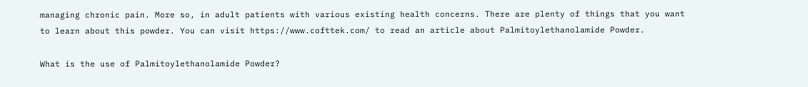managing chronic pain. More so, in adult patients with various existing health concerns. There are plenty of things that you want to learn about this powder. You can visit https://www.cofttek.com/ to read an article about Palmitoylethanolamide Powder.

What is the use of Palmitoylethanolamide Powder?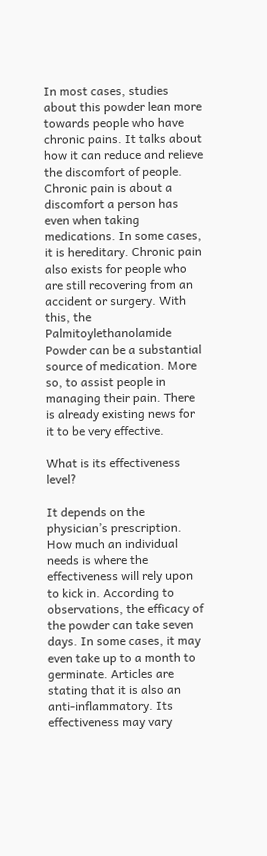In most cases, studies about this powder lean more towards people who have chronic pains. It talks about how it can reduce and relieve the discomfort of people. Chronic pain is about a discomfort a person has even when taking medications. In some cases, it is hereditary. Chronic pain also exists for people who are still recovering from an accident or surgery. With this, the Palmitoylethanolamide Powder can be a substantial source of medication. More so, to assist people in managing their pain. There is already existing news for it to be very effective.

What is its effectiveness level?

It depends on the physician’s prescription. How much an individual needs is where the effectiveness will rely upon to kick in. According to observations, the efficacy of the powder can take seven days. In some cases, it may even take up to a month to germinate. Articles are stating that it is also an anti-inflammatory. Its effectiveness may vary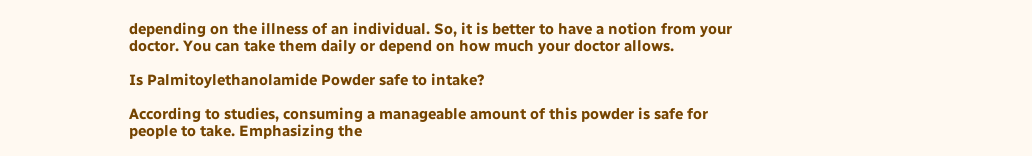depending on the illness of an individual. So, it is better to have a notion from your doctor. You can take them daily or depend on how much your doctor allows.

Is Palmitoylethanolamide Powder safe to intake?

According to studies, consuming a manageable amount of this powder is safe for people to take. Emphasizing the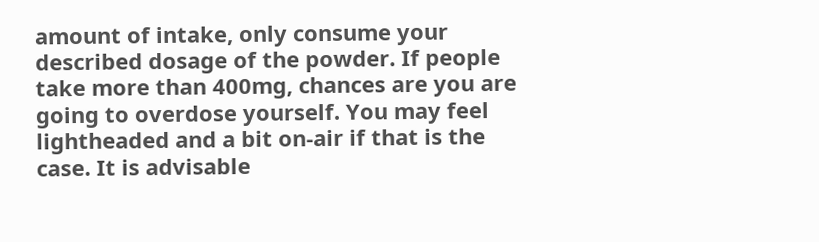amount of intake, only consume your described dosage of the powder. If people take more than 400mg, chances are you are going to overdose yourself. You may feel lightheaded and a bit on-air if that is the case. It is advisable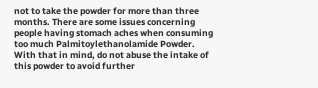not to take the powder for more than three months. There are some issues concerning people having stomach aches when consuming too much Palmitoylethanolamide Powder. With that in mind, do not abuse the intake of this powder to avoid further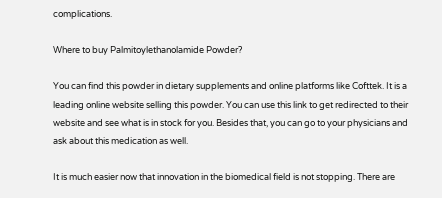complications.

Where to buy Palmitoylethanolamide Powder?

You can find this powder in dietary supplements and online platforms like Cofttek. It is a leading online website selling this powder. You can use this link to get redirected to their website and see what is in stock for you. Besides that, you can go to your physicians and ask about this medication as well.

It is much easier now that innovation in the biomedical field is not stopping. There are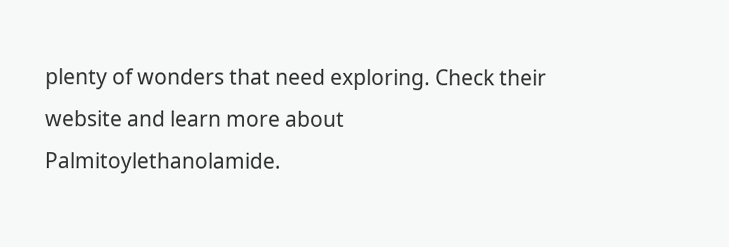plenty of wonders that need exploring. Check their website and learn more about Palmitoylethanolamide.